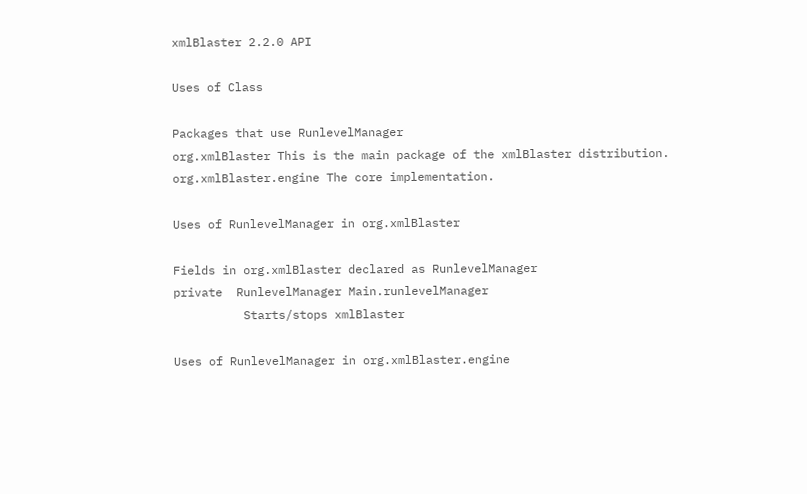xmlBlaster 2.2.0 API

Uses of Class

Packages that use RunlevelManager
org.xmlBlaster This is the main package of the xmlBlaster distribution.
org.xmlBlaster.engine The core implementation.

Uses of RunlevelManager in org.xmlBlaster

Fields in org.xmlBlaster declared as RunlevelManager
private  RunlevelManager Main.runlevelManager
          Starts/stops xmlBlaster

Uses of RunlevelManager in org.xmlBlaster.engine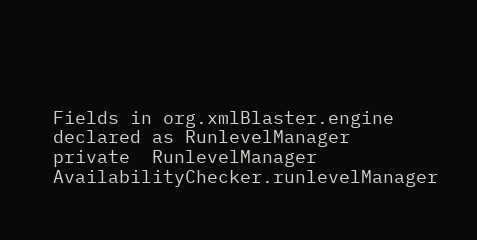Fields in org.xmlBlaster.engine declared as RunlevelManager
private  RunlevelManager AvailabilityChecker.runlevelManager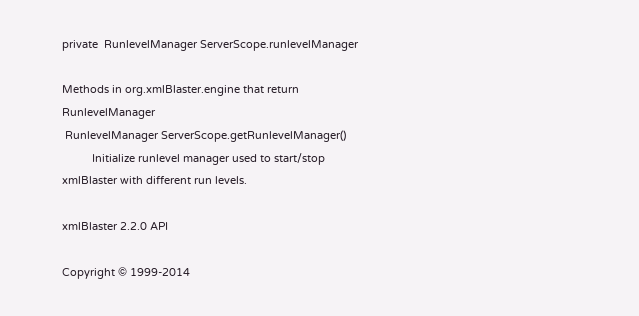private  RunlevelManager ServerScope.runlevelManager

Methods in org.xmlBlaster.engine that return RunlevelManager
 RunlevelManager ServerScope.getRunlevelManager()
          Initialize runlevel manager used to start/stop xmlBlaster with different run levels.

xmlBlaster 2.2.0 API

Copyright © 1999-2014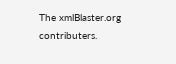The xmlBlaster.org contributers.